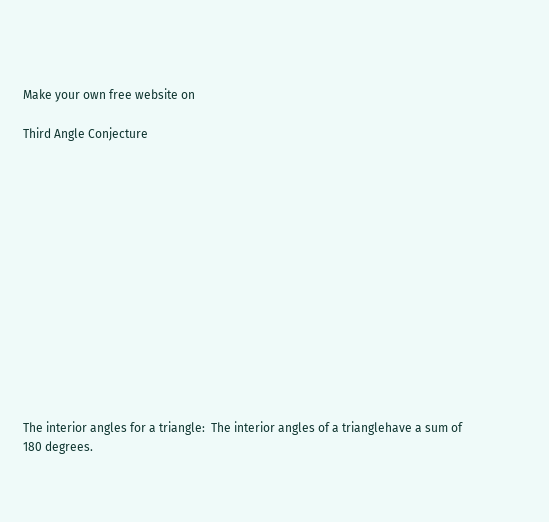Make your own free website on

Third Angle Conjecture














The interior angles for a triangle:  The interior angles of a trianglehave a sum of 180 degrees.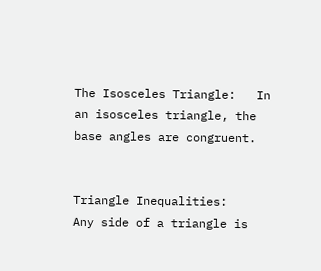The Isosceles Triangle:   In an isosceles triangle, the base angles are congruent.


Triangle Inequalities:
Any side of a triangle is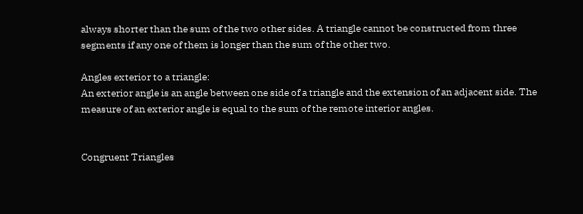always shorter than the sum of the two other sides. A triangle cannot be constructed from three segments if any one of them is longer than the sum of the other two.

Angles exterior to a triangle:
An exterior angle is an angle between one side of a triangle and the extension of an adjacent side. The measure of an exterior angle is equal to the sum of the remote interior angles.


Congruent Triangles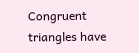Congruent triangles have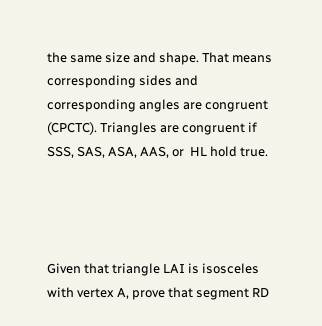the same size and shape. That means corresponding sides and corresponding angles are congruent (CPCTC). Triangles are congruent if SSS, SAS, ASA, AAS, or  HL hold true.




Given that triangle LAI is isosceles with vertex A, prove that segment RD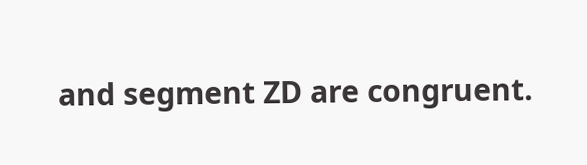and segment ZD are congruent.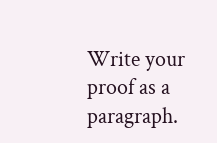Write your proof as a paragraph.